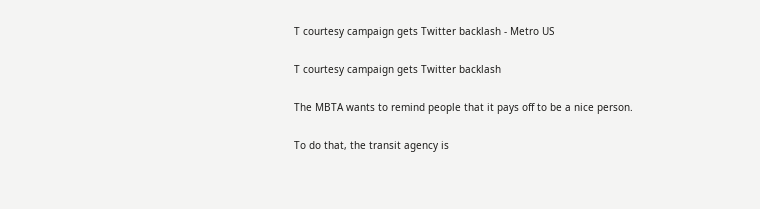T courtesy campaign gets Twitter backlash - Metro US

T courtesy campaign gets Twitter backlash

The MBTA wants to remind people that it pays off to be a nice person.

To do that, the transit agency is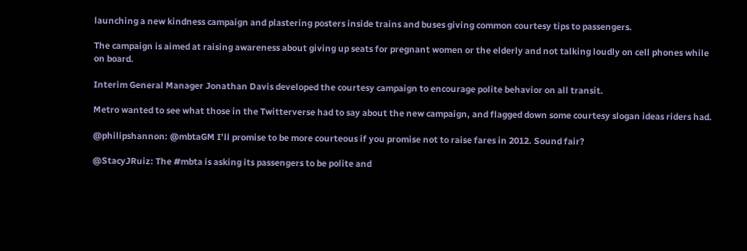launching a new kindness campaign and plastering posters inside trains and buses giving common courtesy tips to passengers.

The campaign is aimed at raising awareness about giving up seats for pregnant women or the elderly and not talking loudly on cell phones while on board.

Interim General Manager Jonathan Davis developed the courtesy campaign to encourage polite behavior on all transit.

Metro wanted to see what those in the Twitterverse had to say about the new campaign, and flagged down some courtesy slogan ideas riders had.

@philipshannon: @mbtaGM I’ll promise to be more courteous if you promise not to raise fares in 2012. Sound fair?

@StacyJRuiz: The #mbta is asking its passengers to be polite and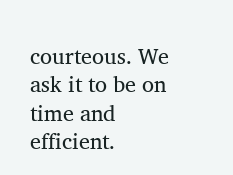courteous. We ask it to be on time and efficient.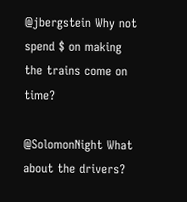@jbergstein Why not spend $ on making the trains come on time?

@SolomonNight What about the drivers?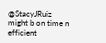@StacyJRuiz might b on time n efficient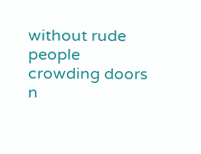without rude people crowding doors n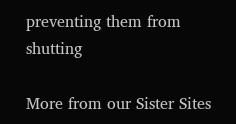preventing them from shutting

More from our Sister Sites